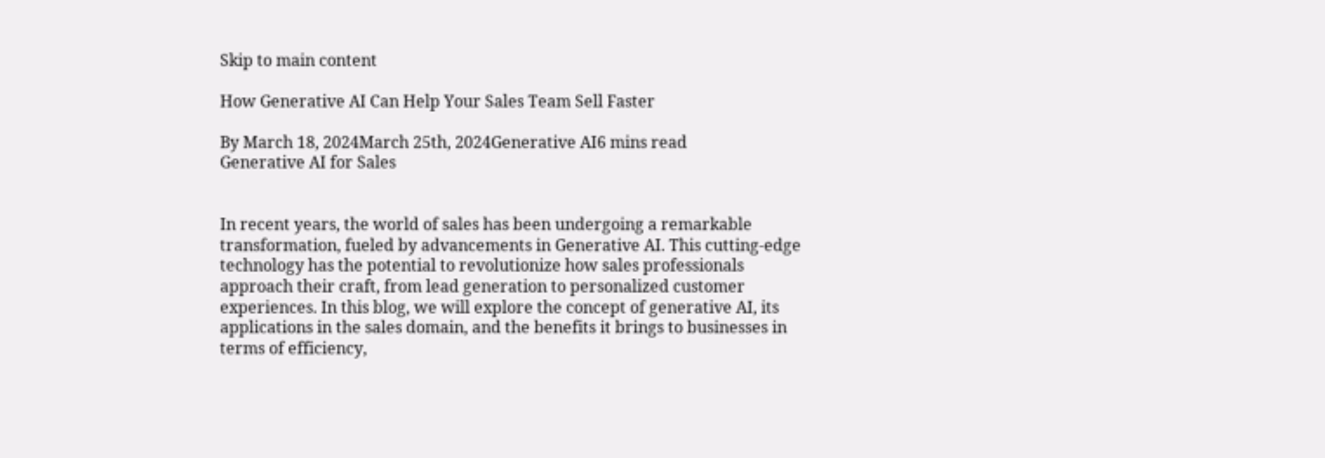Skip to main content

How Generative AI Can Help Your Sales Team Sell Faster

By March 18, 2024March 25th, 2024Generative AI6 mins read
Generative AI for Sales


In recent years, the world of sales has been undergoing a remarkable transformation, fueled by advancements in Generative AI. This cutting-edge technology has the potential to revolutionize how sales professionals approach their craft, from lead generation to personalized customer experiences. In this blog, we will explore the concept of generative AI, its applications in the sales domain, and the benefits it brings to businesses in terms of efficiency,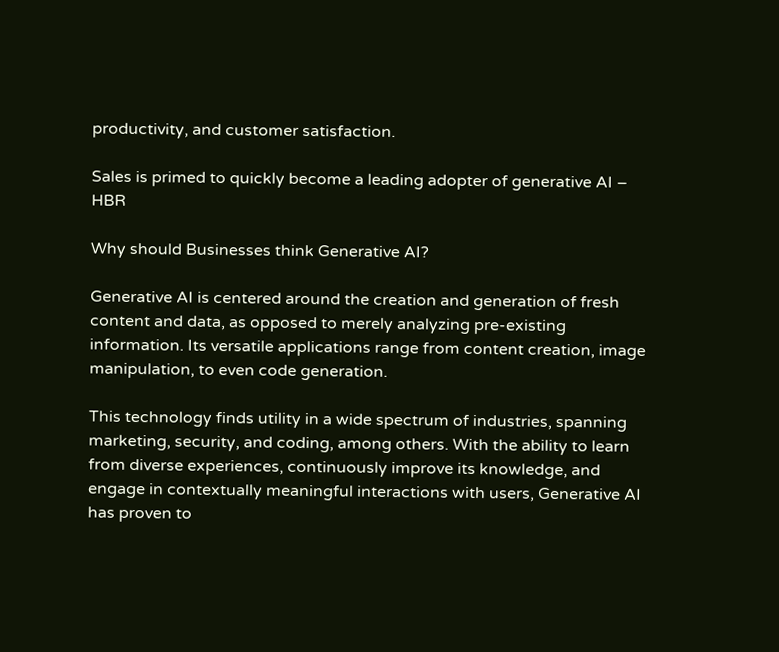productivity, and customer satisfaction.

Sales is primed to quickly become a leading adopter of generative AI – HBR

Why should Businesses think Generative AI?

Generative AI is centered around the creation and generation of fresh content and data, as opposed to merely analyzing pre-existing information. Its versatile applications range from content creation, image manipulation, to even code generation.

This technology finds utility in a wide spectrum of industries, spanning marketing, security, and coding, among others. With the ability to learn from diverse experiences, continuously improve its knowledge, and engage in contextually meaningful interactions with users, Generative AI has proven to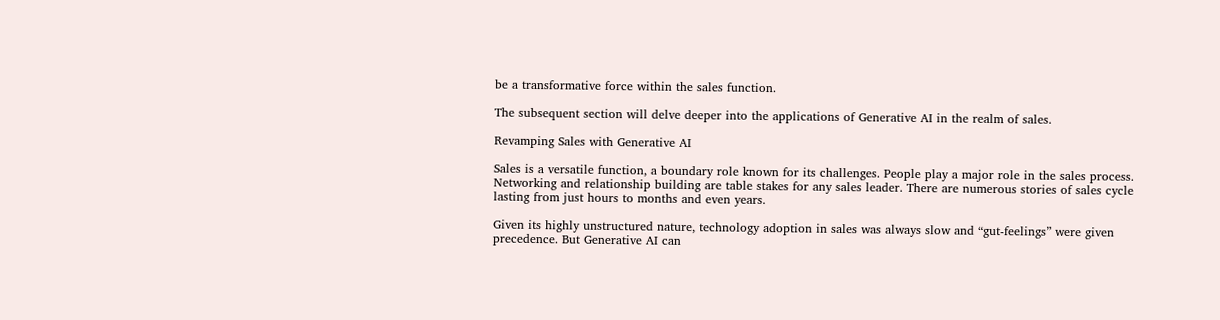be a transformative force within the sales function.

The subsequent section will delve deeper into the applications of Generative AI in the realm of sales.

Revamping Sales with Generative AI

Sales is a versatile function, a boundary role known for its challenges. People play a major role in the sales process. Networking and relationship building are table stakes for any sales leader. There are numerous stories of sales cycle lasting from just hours to months and even years.

Given its highly unstructured nature, technology adoption in sales was always slow and “gut-feelings” were given precedence. But Generative AI can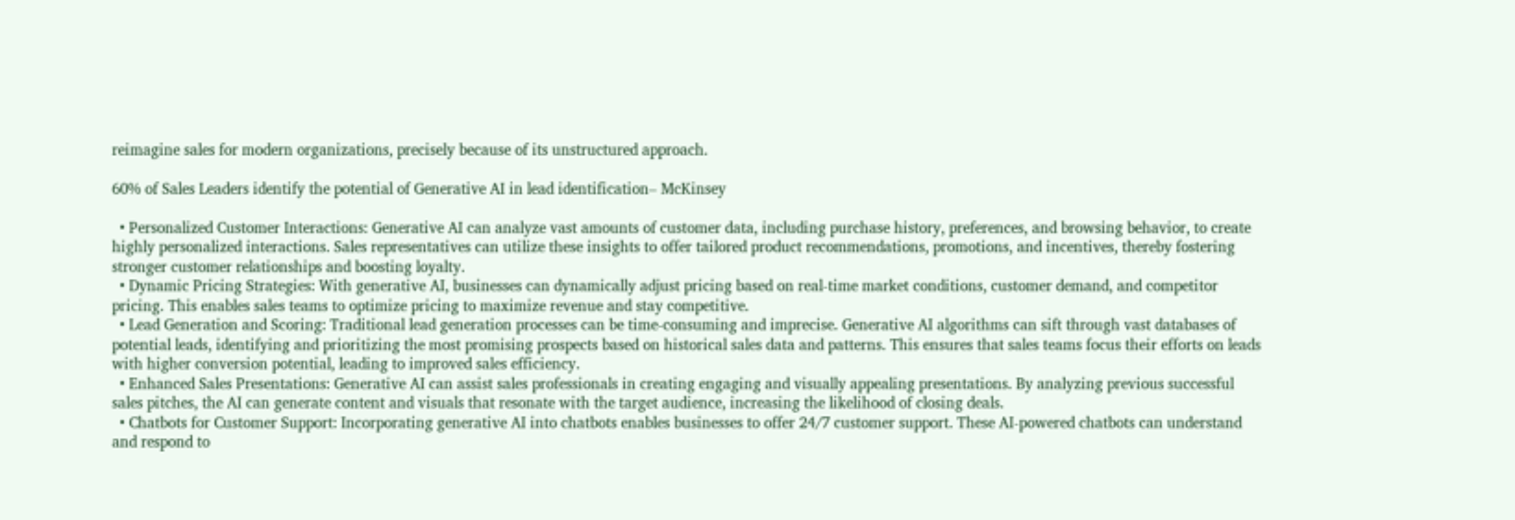reimagine sales for modern organizations, precisely because of its unstructured approach.

60% of Sales Leaders identify the potential of Generative AI in lead identification– McKinsey

  • Personalized Customer Interactions: Generative AI can analyze vast amounts of customer data, including purchase history, preferences, and browsing behavior, to create highly personalized interactions. Sales representatives can utilize these insights to offer tailored product recommendations, promotions, and incentives, thereby fostering stronger customer relationships and boosting loyalty.
  • Dynamic Pricing Strategies: With generative AI, businesses can dynamically adjust pricing based on real-time market conditions, customer demand, and competitor pricing. This enables sales teams to optimize pricing to maximize revenue and stay competitive.
  • Lead Generation and Scoring: Traditional lead generation processes can be time-consuming and imprecise. Generative AI algorithms can sift through vast databases of potential leads, identifying and prioritizing the most promising prospects based on historical sales data and patterns. This ensures that sales teams focus their efforts on leads with higher conversion potential, leading to improved sales efficiency.
  • Enhanced Sales Presentations: Generative AI can assist sales professionals in creating engaging and visually appealing presentations. By analyzing previous successful sales pitches, the AI can generate content and visuals that resonate with the target audience, increasing the likelihood of closing deals.
  • Chatbots for Customer Support: Incorporating generative AI into chatbots enables businesses to offer 24/7 customer support. These AI-powered chatbots can understand and respond to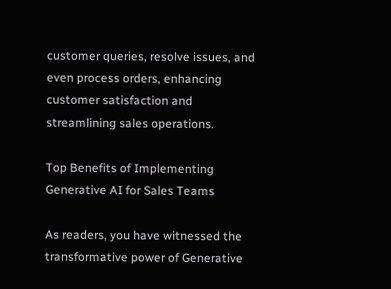customer queries, resolve issues, and even process orders, enhancing customer satisfaction and streamlining sales operations.

Top Benefits of Implementing Generative AI for Sales Teams

As readers, you have witnessed the transformative power of Generative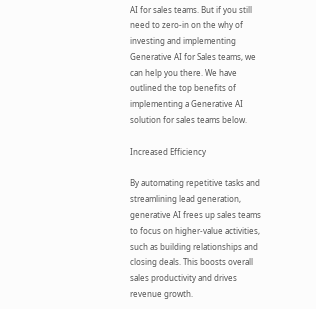AI for sales teams. But if you still need to zero-in on the why of investing and implementing Generative AI for Sales teams, we can help you there. We have outlined the top benefits of implementing a Generative AI solution for sales teams below.

Increased Efficiency

By automating repetitive tasks and streamlining lead generation, generative AI frees up sales teams to focus on higher-value activities, such as building relationships and closing deals. This boosts overall sales productivity and drives revenue growth.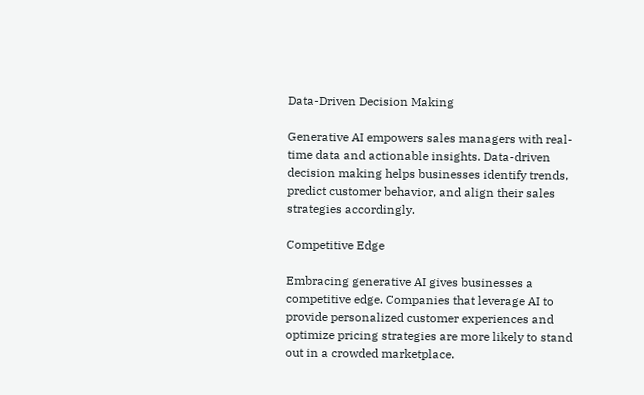Data-Driven Decision Making

Generative AI empowers sales managers with real-time data and actionable insights. Data-driven decision making helps businesses identify trends, predict customer behavior, and align their sales strategies accordingly.

Competitive Edge

Embracing generative AI gives businesses a competitive edge. Companies that leverage AI to provide personalized customer experiences and optimize pricing strategies are more likely to stand out in a crowded marketplace.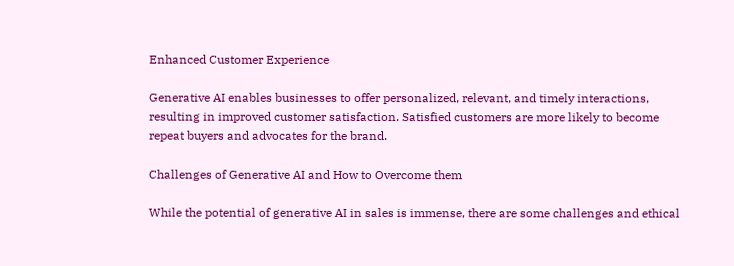Enhanced Customer Experience

Generative AI enables businesses to offer personalized, relevant, and timely interactions, resulting in improved customer satisfaction. Satisfied customers are more likely to become repeat buyers and advocates for the brand.

Challenges of Generative AI and How to Overcome them

While the potential of generative AI in sales is immense, there are some challenges and ethical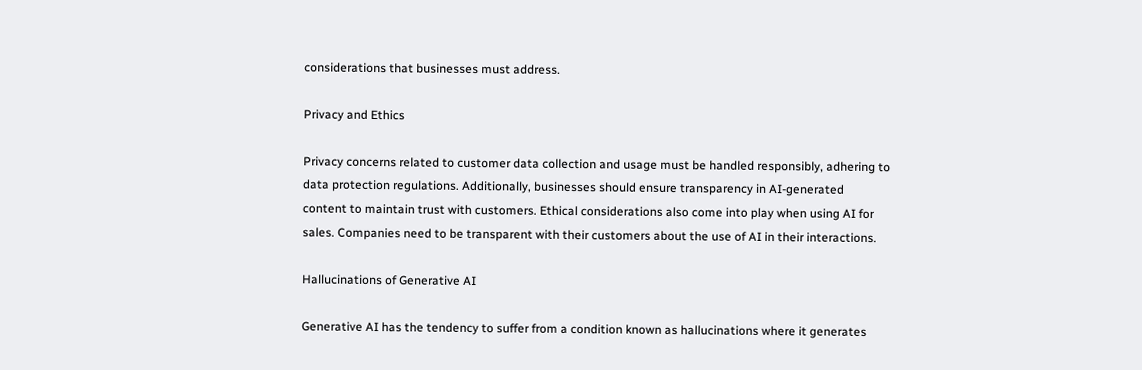considerations that businesses must address.

Privacy and Ethics

Privacy concerns related to customer data collection and usage must be handled responsibly, adhering to data protection regulations. Additionally, businesses should ensure transparency in AI-generated content to maintain trust with customers. Ethical considerations also come into play when using AI for sales. Companies need to be transparent with their customers about the use of AI in their interactions.

Hallucinations of Generative AI

Generative AI has the tendency to suffer from a condition known as hallucinations where it generates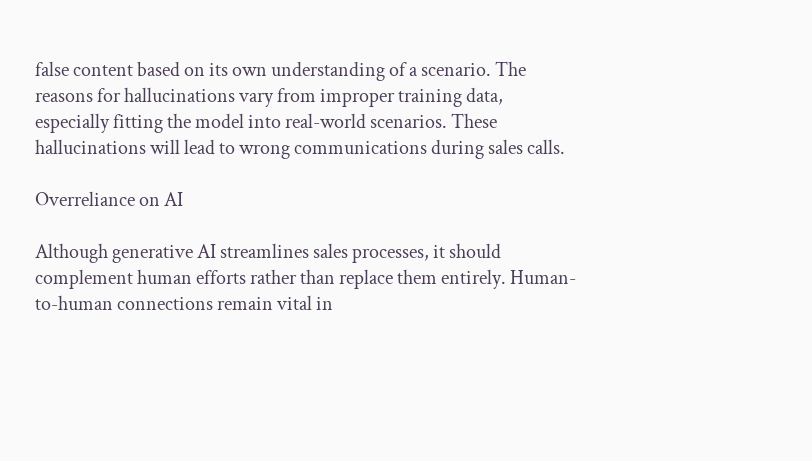false content based on its own understanding of a scenario. The reasons for hallucinations vary from improper training data, especially fitting the model into real-world scenarios. These hallucinations will lead to wrong communications during sales calls.

Overreliance on AI

Although generative AI streamlines sales processes, it should complement human efforts rather than replace them entirely. Human-to-human connections remain vital in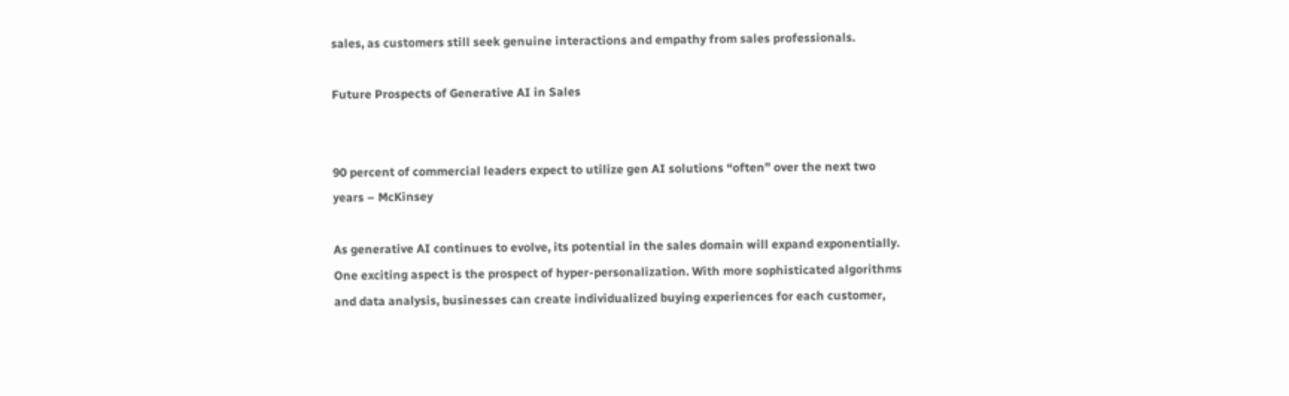sales, as customers still seek genuine interactions and empathy from sales professionals.

Future Prospects of Generative AI in Sales


90 percent of commercial leaders expect to utilize gen AI solutions “often” over the next two years – McKinsey

As generative AI continues to evolve, its potential in the sales domain will expand exponentially. One exciting aspect is the prospect of hyper-personalization. With more sophisticated algorithms and data analysis, businesses can create individualized buying experiences for each customer,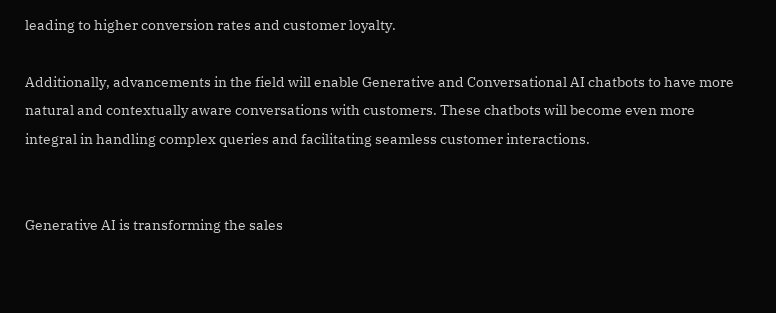leading to higher conversion rates and customer loyalty.

Additionally, advancements in the field will enable Generative and Conversational AI chatbots to have more natural and contextually aware conversations with customers. These chatbots will become even more integral in handling complex queries and facilitating seamless customer interactions.


Generative AI is transforming the sales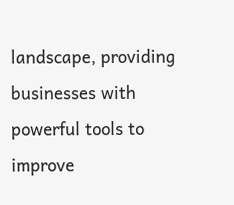landscape, providing businesses with powerful tools to improve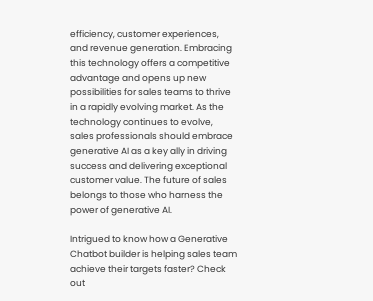efficiency, customer experiences, and revenue generation. Embracing this technology offers a competitive advantage and opens up new possibilities for sales teams to thrive in a rapidly evolving market. As the technology continues to evolve, sales professionals should embrace generative AI as a key ally in driving success and delivering exceptional customer value. The future of sales belongs to those who harness the power of generative AI.

Intrigued to know how a Generative Chatbot builder is helping sales team achieve their targets faster? Check out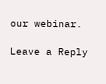our webinar.

Leave a Reply